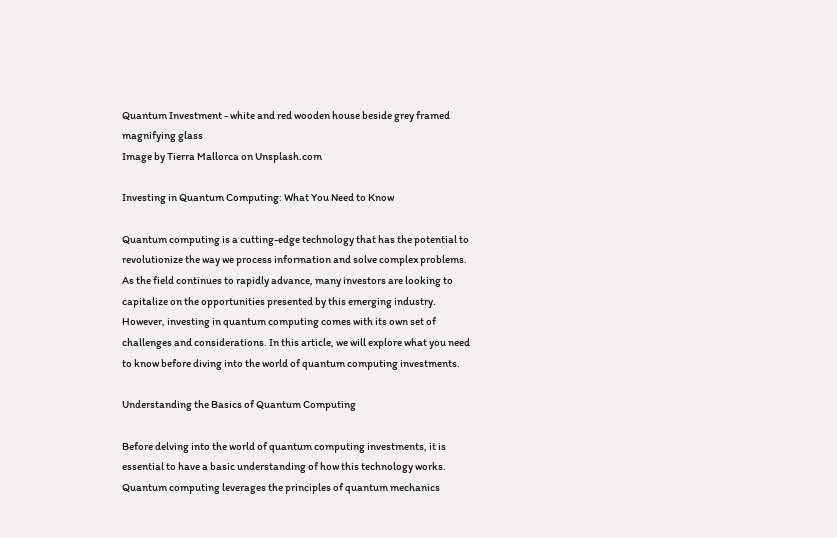Quantum Investment - white and red wooden house beside grey framed magnifying glass
Image by Tierra Mallorca on Unsplash.com

Investing in Quantum Computing: What You Need to Know

Quantum computing is a cutting-edge technology that has the potential to revolutionize the way we process information and solve complex problems. As the field continues to rapidly advance, many investors are looking to capitalize on the opportunities presented by this emerging industry. However, investing in quantum computing comes with its own set of challenges and considerations. In this article, we will explore what you need to know before diving into the world of quantum computing investments.

Understanding the Basics of Quantum Computing

Before delving into the world of quantum computing investments, it is essential to have a basic understanding of how this technology works. Quantum computing leverages the principles of quantum mechanics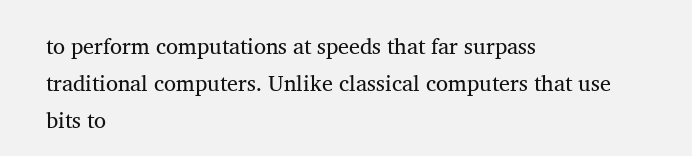to perform computations at speeds that far surpass traditional computers. Unlike classical computers that use bits to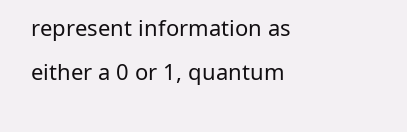represent information as either a 0 or 1, quantum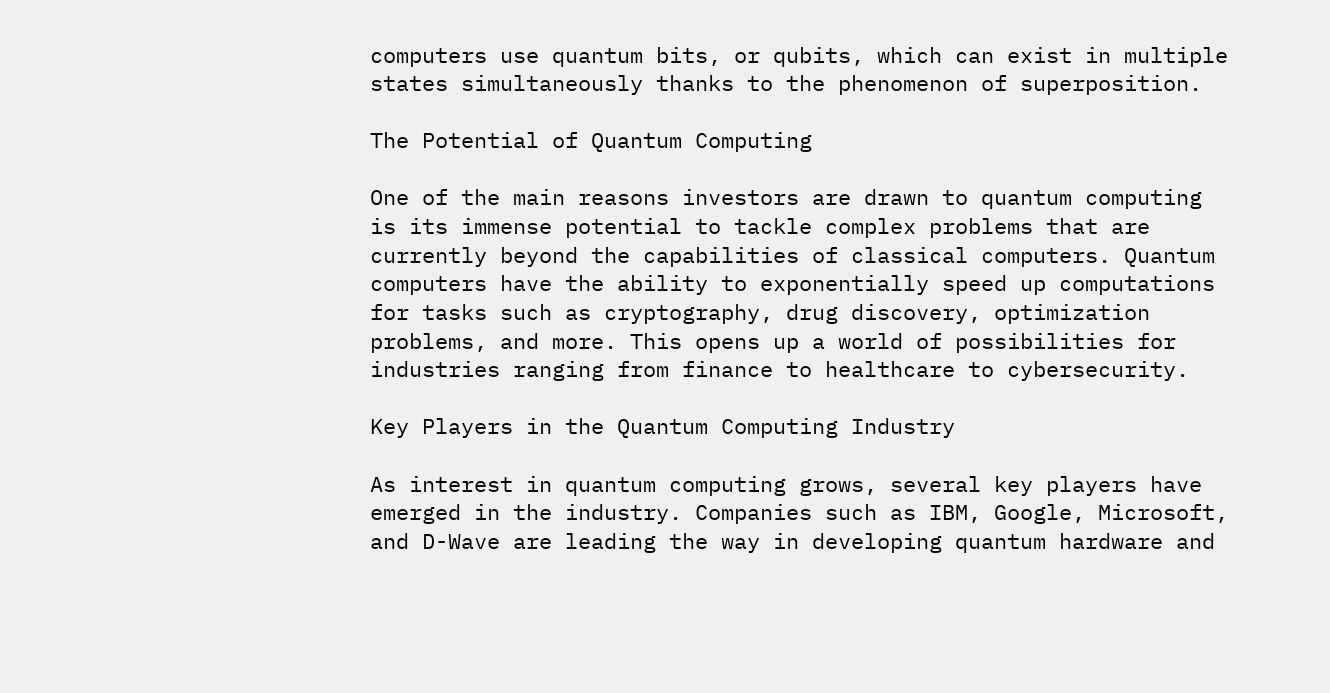computers use quantum bits, or qubits, which can exist in multiple states simultaneously thanks to the phenomenon of superposition.

The Potential of Quantum Computing

One of the main reasons investors are drawn to quantum computing is its immense potential to tackle complex problems that are currently beyond the capabilities of classical computers. Quantum computers have the ability to exponentially speed up computations for tasks such as cryptography, drug discovery, optimization problems, and more. This opens up a world of possibilities for industries ranging from finance to healthcare to cybersecurity.

Key Players in the Quantum Computing Industry

As interest in quantum computing grows, several key players have emerged in the industry. Companies such as IBM, Google, Microsoft, and D-Wave are leading the way in developing quantum hardware and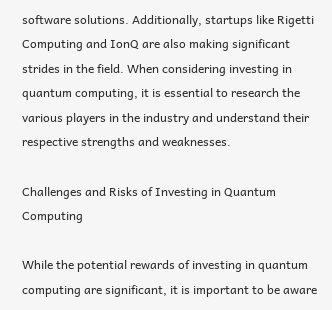software solutions. Additionally, startups like Rigetti Computing and IonQ are also making significant strides in the field. When considering investing in quantum computing, it is essential to research the various players in the industry and understand their respective strengths and weaknesses.

Challenges and Risks of Investing in Quantum Computing

While the potential rewards of investing in quantum computing are significant, it is important to be aware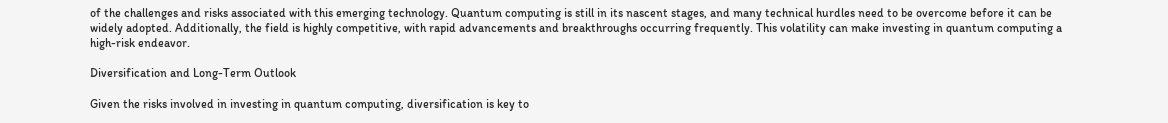of the challenges and risks associated with this emerging technology. Quantum computing is still in its nascent stages, and many technical hurdles need to be overcome before it can be widely adopted. Additionally, the field is highly competitive, with rapid advancements and breakthroughs occurring frequently. This volatility can make investing in quantum computing a high-risk endeavor.

Diversification and Long-Term Outlook

Given the risks involved in investing in quantum computing, diversification is key to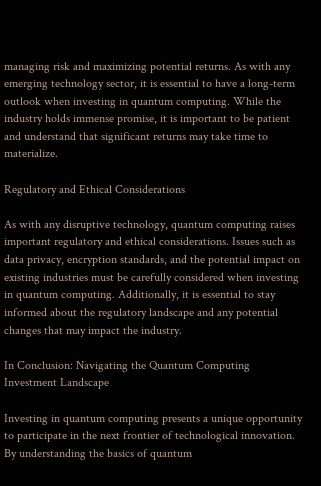managing risk and maximizing potential returns. As with any emerging technology sector, it is essential to have a long-term outlook when investing in quantum computing. While the industry holds immense promise, it is important to be patient and understand that significant returns may take time to materialize.

Regulatory and Ethical Considerations

As with any disruptive technology, quantum computing raises important regulatory and ethical considerations. Issues such as data privacy, encryption standards, and the potential impact on existing industries must be carefully considered when investing in quantum computing. Additionally, it is essential to stay informed about the regulatory landscape and any potential changes that may impact the industry.

In Conclusion: Navigating the Quantum Computing Investment Landscape

Investing in quantum computing presents a unique opportunity to participate in the next frontier of technological innovation. By understanding the basics of quantum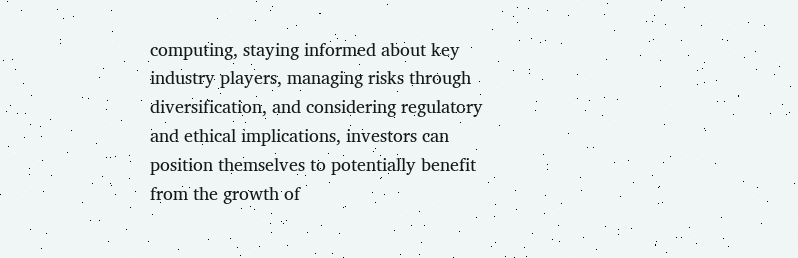computing, staying informed about key industry players, managing risks through diversification, and considering regulatory and ethical implications, investors can position themselves to potentially benefit from the growth of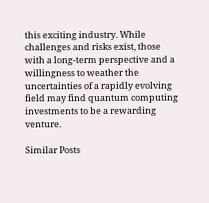this exciting industry. While challenges and risks exist, those with a long-term perspective and a willingness to weather the uncertainties of a rapidly evolving field may find quantum computing investments to be a rewarding venture.

Similar Posts